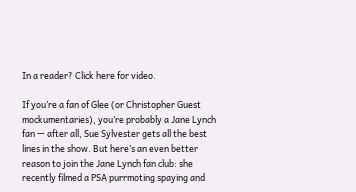In a reader? Click here for video.

If you’re a fan of Glee (or Christopher Guest mockumentaries), you’re probably a Jane Lynch fan — after all, Sue Sylvester gets all the best lines in the show. But here’s an even better reason to join the Jane Lynch fan club: she recently filmed a PSA purrmoting spaying and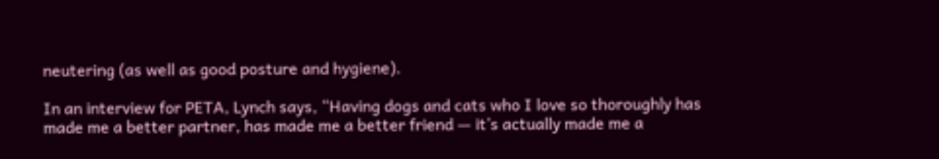neutering (as well as good posture and hygiene).

In an interview for PETA, Lynch says, “Having dogs and cats who I love so thoroughly has made me a better partner, has made me a better friend — it’s actually made me a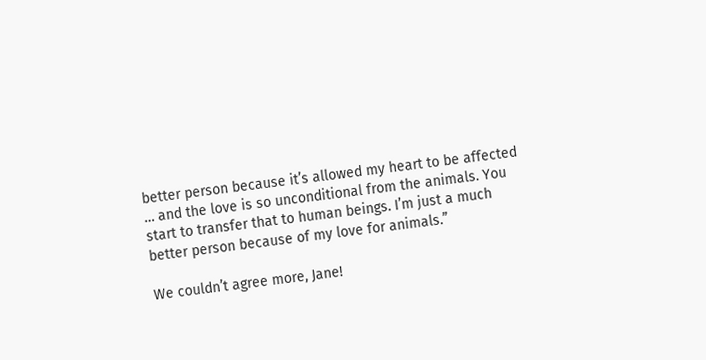better person because it’s allowed my heart to be affected … and the love is so unconditional from the animals. You start to transfer that to human beings. I’m just a much better person because of my love for animals.”

We couldn’t agree more, Jane!